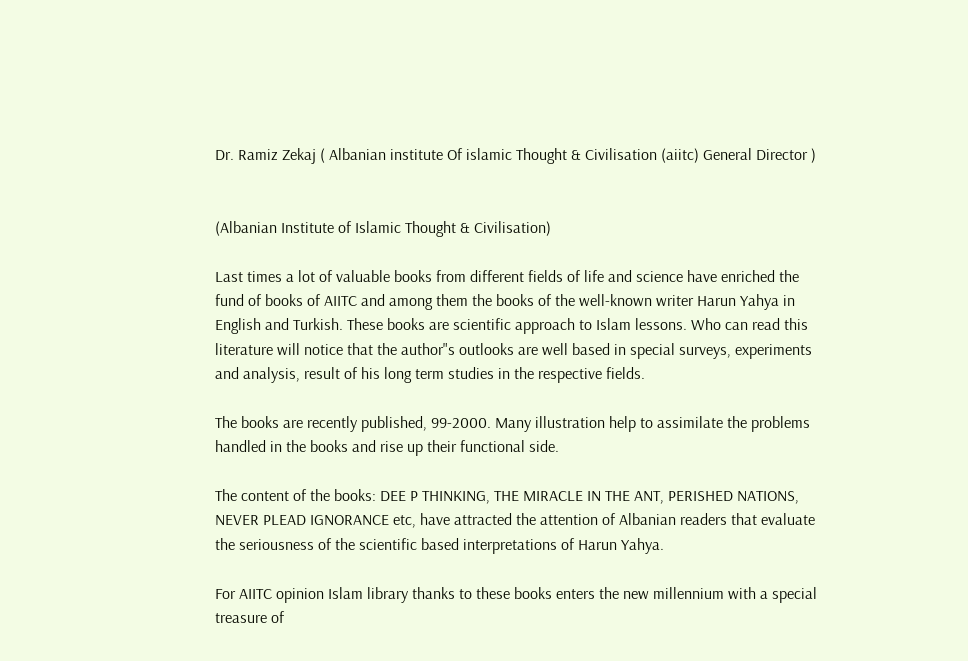Dr. Ramiz Zekaj ( Albanian institute Of islamic Thought & Civilisation (aiitc) General Director )


(Albanian Institute of Islamic Thought & Civilisation)

Last times a lot of valuable books from different fields of life and science have enriched the fund of books of AIITC and among them the books of the well-known writer Harun Yahya in English and Turkish. These books are scientific approach to Islam lessons. Who can read this literature will notice that the author"s outlooks are well based in special surveys, experiments and analysis, result of his long term studies in the respective fields.

The books are recently published, 99-2000. Many illustration help to assimilate the problems handled in the books and rise up their functional side.

The content of the books: DEE P THINKING, THE MIRACLE IN THE ANT, PERISHED NATIONS, NEVER PLEAD IGNORANCE etc, have attracted the attention of Albanian readers that evaluate the seriousness of the scientific based interpretations of Harun Yahya.

For AIITC opinion Islam library thanks to these books enters the new millennium with a special treasure of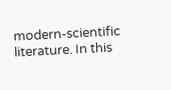modern-scientific literature. In this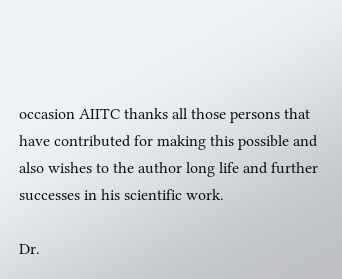occasion AIITC thanks all those persons that have contributed for making this possible and also wishes to the author long life and further successes in his scientific work.

Dr.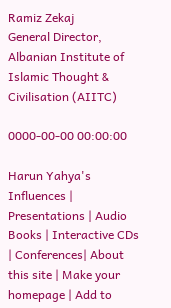Ramiz Zekaj
General Director,
Albanian Institute of Islamic Thought & Civilisation (AIITC)

0000-00-00 00:00:00

Harun Yahya's Influences | Presentations | Audio Books | Interactive CDs | Conferences| About this site | Make your homepage | Add to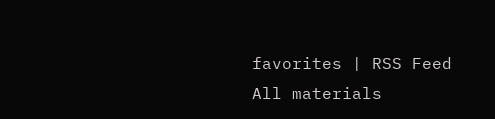favorites | RSS Feed
All materials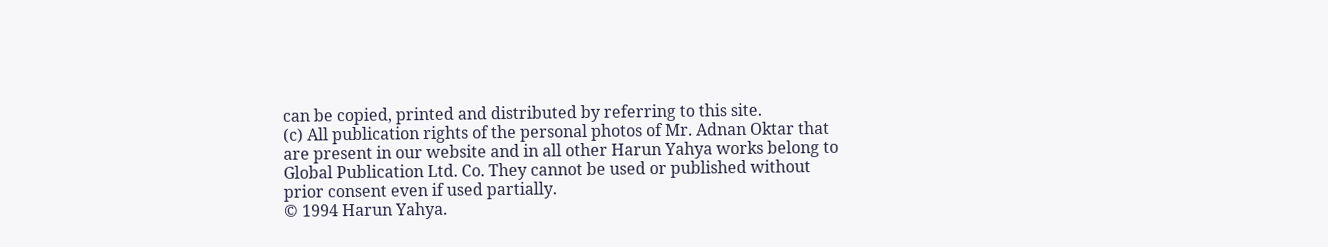can be copied, printed and distributed by referring to this site.
(c) All publication rights of the personal photos of Mr. Adnan Oktar that are present in our website and in all other Harun Yahya works belong to Global Publication Ltd. Co. They cannot be used or published without prior consent even if used partially.
© 1994 Harun Yahya.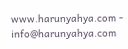www.harunyahya.com - info@harunyahya.com